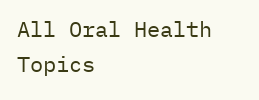All Oral Health Topics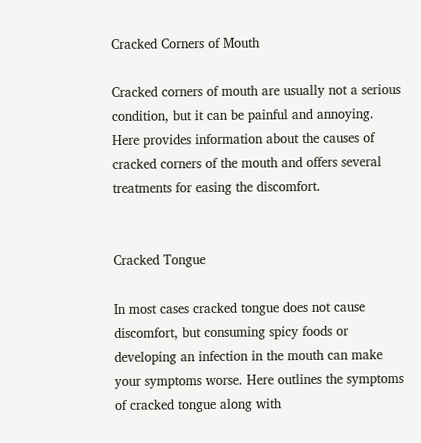Cracked Corners of Mouth

Cracked corners of mouth are usually not a serious condition, but it can be painful and annoying. Here provides information about the causes of cracked corners of the mouth and offers several treatments for easing the discomfort.


Cracked Tongue

In most cases cracked tongue does not cause discomfort, but consuming spicy foods or developing an infection in the mouth can make your symptoms worse. Here outlines the symptoms of cracked tongue along with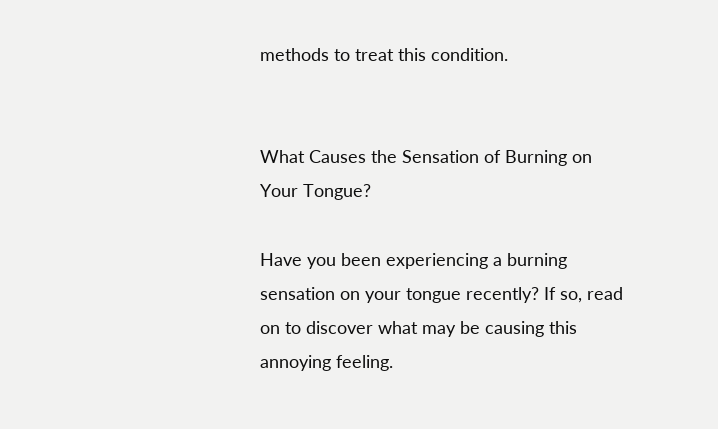methods to treat this condition.


What Causes the Sensation of Burning on Your Tongue?

Have you been experiencing a burning sensation on your tongue recently? If so, read on to discover what may be causing this annoying feeling.